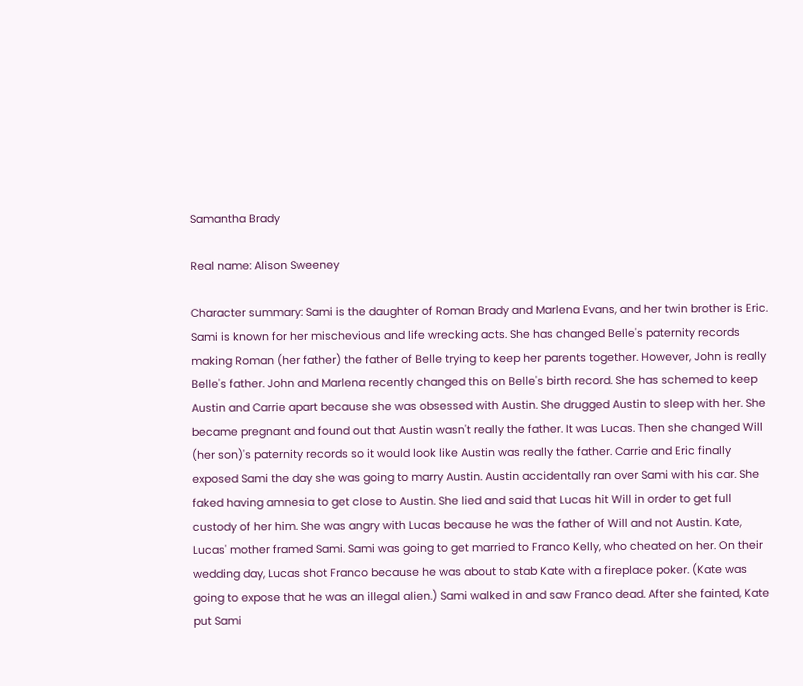Samantha Brady

Real name: Alison Sweeney

Character summary: Sami is the daughter of Roman Brady and Marlena Evans, and her twin brother is Eric. Sami is known for her mischevious and life wrecking acts. She has changed Belle's paternity records making Roman (her father) the father of Belle trying to keep her parents together. However, John is really Belle's father. John and Marlena recently changed this on Belle's birth record. She has schemed to keep Austin and Carrie apart because she was obsessed with Austin. She drugged Austin to sleep with her. She became pregnant and found out that Austin wasn't really the father. It was Lucas. Then she changed Will (her son)'s paternity records so it would look like Austin was really the father. Carrie and Eric finally exposed Sami the day she was going to marry Austin. Austin accidentally ran over Sami with his car. She faked having amnesia to get close to Austin. She lied and said that Lucas hit Will in order to get full custody of her him. She was angry with Lucas because he was the father of Will and not Austin. Kate, Lucas' mother framed Sami. Sami was going to get married to Franco Kelly, who cheated on her. On their wedding day, Lucas shot Franco because he was about to stab Kate with a fireplace poker. (Kate was going to expose that he was an illegal alien.) Sami walked in and saw Franco dead. After she fainted, Kate put Sami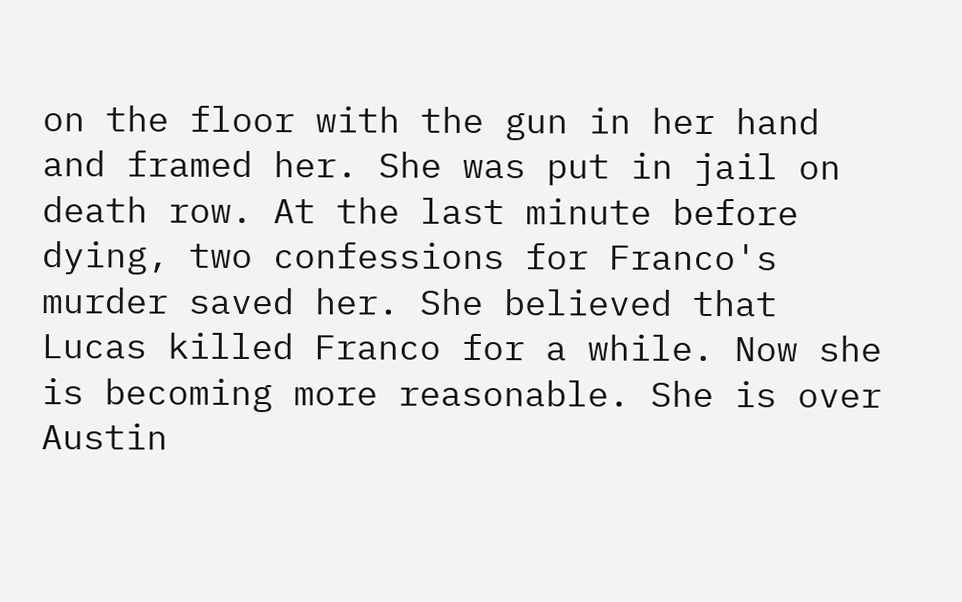on the floor with the gun in her hand and framed her. She was put in jail on death row. At the last minute before dying, two confessions for Franco's murder saved her. She believed that Lucas killed Franco for a while. Now she is becoming more reasonable. She is over Austin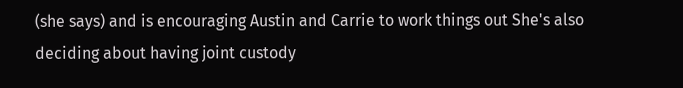(she says) and is encouraging Austin and Carrie to work things out She's also deciding about having joint custody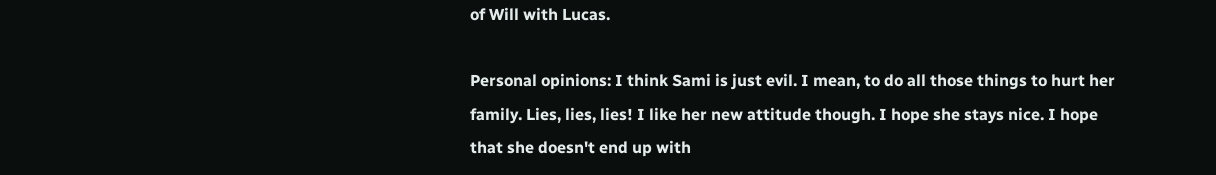of Will with Lucas.

Personal opinions: I think Sami is just evil. I mean, to do all those things to hurt her family. Lies, lies, lies! I like her new attitude though. I hope she stays nice. I hope that she doesn't end up with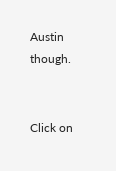Austin though.


Click on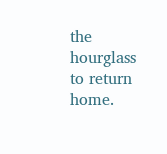the hourglass to return home.